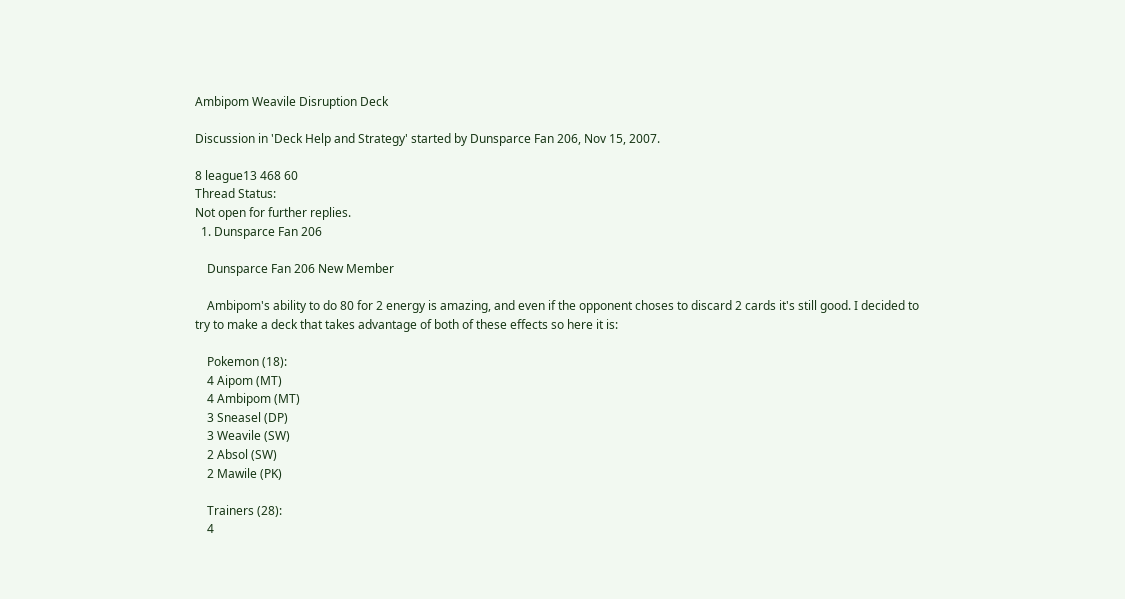Ambipom Weavile Disruption Deck

Discussion in 'Deck Help and Strategy' started by Dunsparce Fan 206, Nov 15, 2007.

8 league13 468 60
Thread Status:
Not open for further replies.
  1. Dunsparce Fan 206

    Dunsparce Fan 206 New Member

    Ambipom's ability to do 80 for 2 energy is amazing, and even if the opponent choses to discard 2 cards it's still good. I decided to try to make a deck that takes advantage of both of these effects so here it is:

    Pokemon (18):
    4 Aipom (MT)
    4 Ambipom (MT)
    3 Sneasel (DP)
    3 Weavile (SW)
    2 Absol (SW)
    2 Mawile (PK)

    Trainers (28):
    4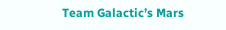Team Galactic’s Mars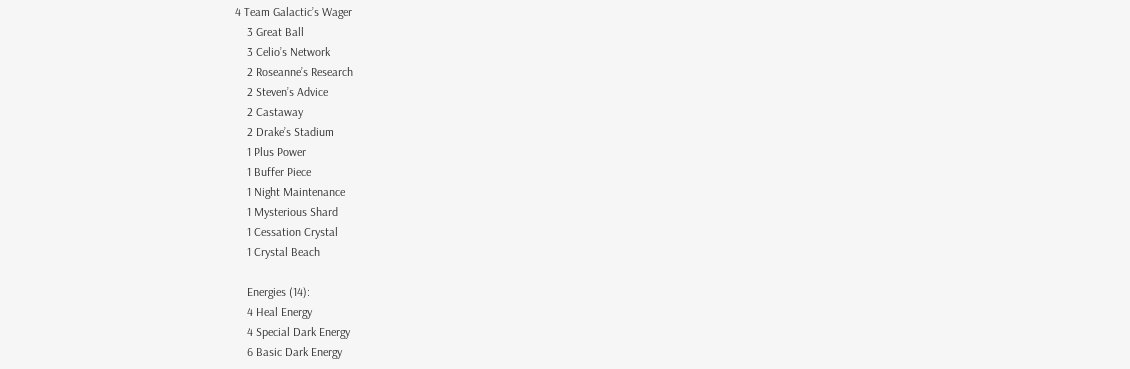4 Team Galactic’s Wager
    3 Great Ball
    3 Celio’s Network
    2 Roseanne’s Research
    2 Steven’s Advice
    2 Castaway
    2 Drake’s Stadium
    1 Plus Power
    1 Buffer Piece
    1 Night Maintenance
    1 Mysterious Shard
    1 Cessation Crystal
    1 Crystal Beach

    Energies (14):
    4 Heal Energy
    4 Special Dark Energy
    6 Basic Dark Energy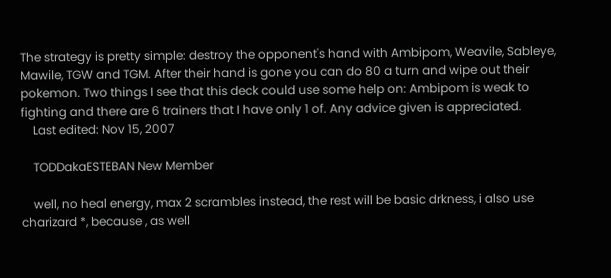The strategy is pretty simple: destroy the opponent's hand with Ambipom, Weavile, Sableye, Mawile, TGW and TGM. After their hand is gone you can do 80 a turn and wipe out their pokemon. Two things I see that this deck could use some help on: Ambipom is weak to fighting and there are 6 trainers that I have only 1 of. Any advice given is appreciated.
    Last edited: Nov 15, 2007

    TODDakaESTEBAN New Member

    well, no heal energy, max 2 scrambles instead, the rest will be basic drkness, i also use charizard *, because , as well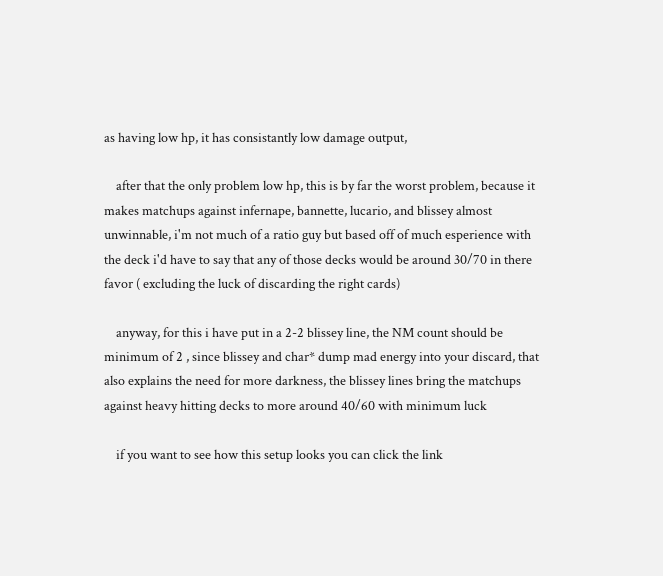as having low hp, it has consistantly low damage output,

    after that the only problem low hp, this is by far the worst problem, because it makes matchups against infernape, bannette, lucario, and blissey almost unwinnable, i'm not much of a ratio guy but based off of much esperience with the deck i'd have to say that any of those decks would be around 30/70 in there favor ( excluding the luck of discarding the right cards)

    anyway, for this i have put in a 2-2 blissey line, the NM count should be minimum of 2 , since blissey and char* dump mad energy into your discard, that also explains the need for more darkness, the blissey lines bring the matchups against heavy hitting decks to more around 40/60 with minimum luck

    if you want to see how this setup looks you can click the link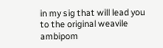in my sig that will lead you to the original weavile ambipom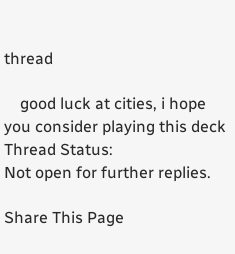thread

    good luck at cities, i hope you consider playing this deck
Thread Status:
Not open for further replies.

Share This Page